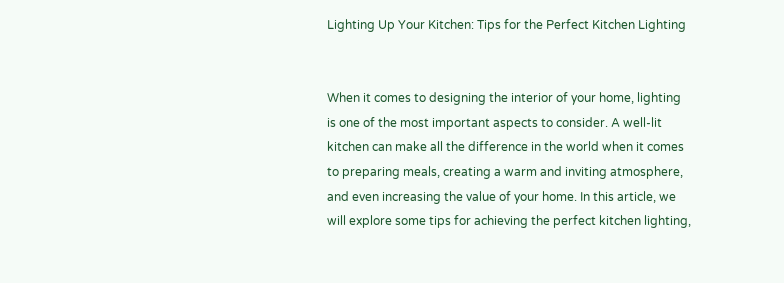Lighting Up Your Kitchen: Tips for the Perfect Kitchen Lighting


When it comes to designing the interior of your home, lighting is one of the most important aspects to consider. A well-lit kitchen can make all the difference in the world when it comes to preparing meals, creating a warm and inviting atmosphere, and even increasing the value of your home. In this article, we will explore some tips for achieving the perfect kitchen lighting,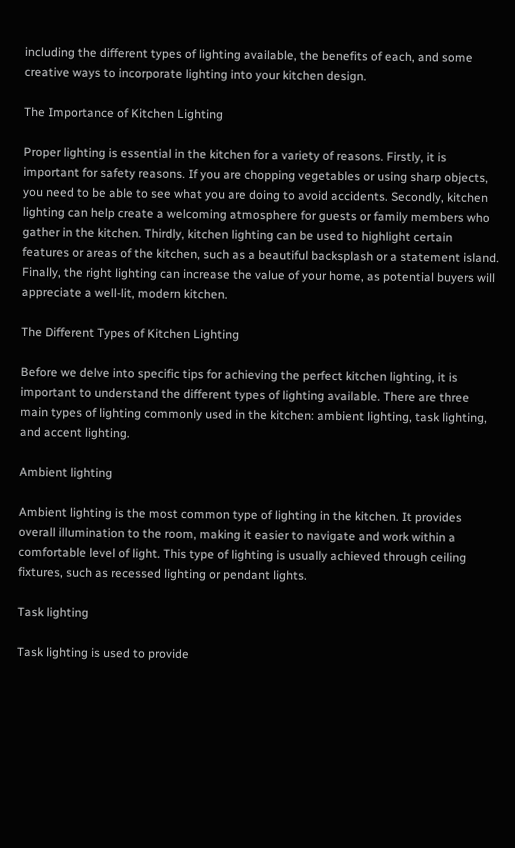including the different types of lighting available, the benefits of each, and some creative ways to incorporate lighting into your kitchen design.

The Importance of Kitchen Lighting

Proper lighting is essential in the kitchen for a variety of reasons. Firstly, it is important for safety reasons. If you are chopping vegetables or using sharp objects, you need to be able to see what you are doing to avoid accidents. Secondly, kitchen lighting can help create a welcoming atmosphere for guests or family members who gather in the kitchen. Thirdly, kitchen lighting can be used to highlight certain features or areas of the kitchen, such as a beautiful backsplash or a statement island. Finally, the right lighting can increase the value of your home, as potential buyers will appreciate a well-lit, modern kitchen.

The Different Types of Kitchen Lighting

Before we delve into specific tips for achieving the perfect kitchen lighting, it is important to understand the different types of lighting available. There are three main types of lighting commonly used in the kitchen: ambient lighting, task lighting, and accent lighting.

Ambient lighting

Ambient lighting is the most common type of lighting in the kitchen. It provides overall illumination to the room, making it easier to navigate and work within a comfortable level of light. This type of lighting is usually achieved through ceiling fixtures, such as recessed lighting or pendant lights.

Task lighting

Task lighting is used to provide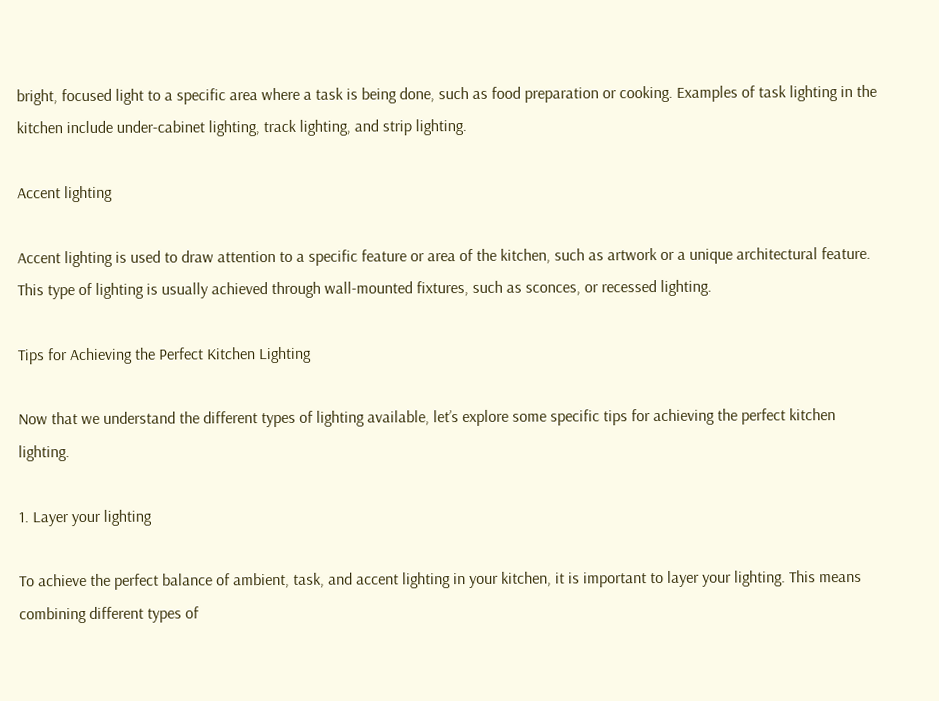bright, focused light to a specific area where a task is being done, such as food preparation or cooking. Examples of task lighting in the kitchen include under-cabinet lighting, track lighting, and strip lighting.

Accent lighting

Accent lighting is used to draw attention to a specific feature or area of the kitchen, such as artwork or a unique architectural feature. This type of lighting is usually achieved through wall-mounted fixtures, such as sconces, or recessed lighting.

Tips for Achieving the Perfect Kitchen Lighting

Now that we understand the different types of lighting available, let’s explore some specific tips for achieving the perfect kitchen lighting.

1. Layer your lighting

To achieve the perfect balance of ambient, task, and accent lighting in your kitchen, it is important to layer your lighting. This means combining different types of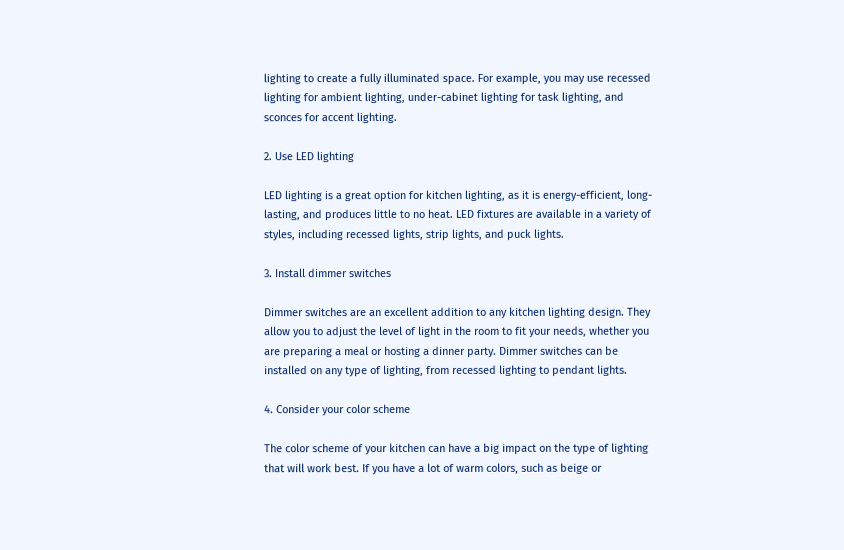lighting to create a fully illuminated space. For example, you may use recessed lighting for ambient lighting, under-cabinet lighting for task lighting, and sconces for accent lighting.

2. Use LED lighting

LED lighting is a great option for kitchen lighting, as it is energy-efficient, long-lasting, and produces little to no heat. LED fixtures are available in a variety of styles, including recessed lights, strip lights, and puck lights.

3. Install dimmer switches

Dimmer switches are an excellent addition to any kitchen lighting design. They allow you to adjust the level of light in the room to fit your needs, whether you are preparing a meal or hosting a dinner party. Dimmer switches can be installed on any type of lighting, from recessed lighting to pendant lights.

4. Consider your color scheme

The color scheme of your kitchen can have a big impact on the type of lighting that will work best. If you have a lot of warm colors, such as beige or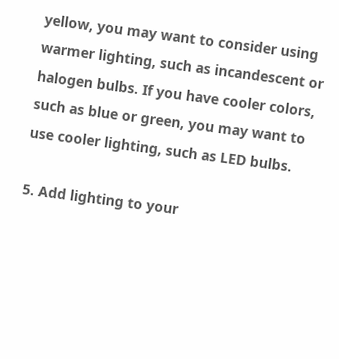yellow, you may want to consider using warmer lighting, such as incandescent or halogen bulbs. If you have cooler colors, such as blue or green, you may want to use cooler lighting, such as LED bulbs.

5. Add lighting to your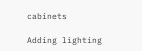cabinets

Adding lighting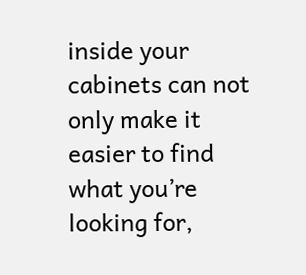inside your cabinets can not only make it easier to find what you’re looking for,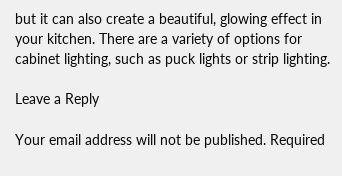but it can also create a beautiful, glowing effect in your kitchen. There are a variety of options for cabinet lighting, such as puck lights or strip lighting.

Leave a Reply

Your email address will not be published. Required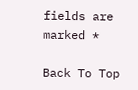fields are marked *

Back To Top